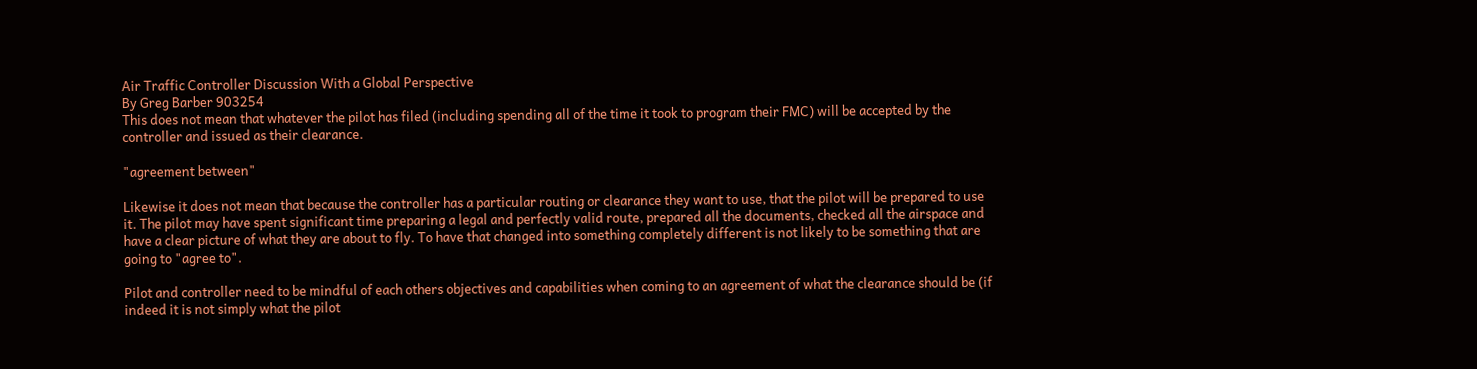Air Traffic Controller Discussion With a Global Perspective
By Greg Barber 903254
This does not mean that whatever the pilot has filed (including spending all of the time it took to program their FMC) will be accepted by the controller and issued as their clearance.

"agreement between"

Likewise it does not mean that because the controller has a particular routing or clearance they want to use, that the pilot will be prepared to use it. The pilot may have spent significant time preparing a legal and perfectly valid route, prepared all the documents, checked all the airspace and have a clear picture of what they are about to fly. To have that changed into something completely different is not likely to be something that are going to "agree to".

Pilot and controller need to be mindful of each others objectives and capabilities when coming to an agreement of what the clearance should be (if indeed it is not simply what the pilot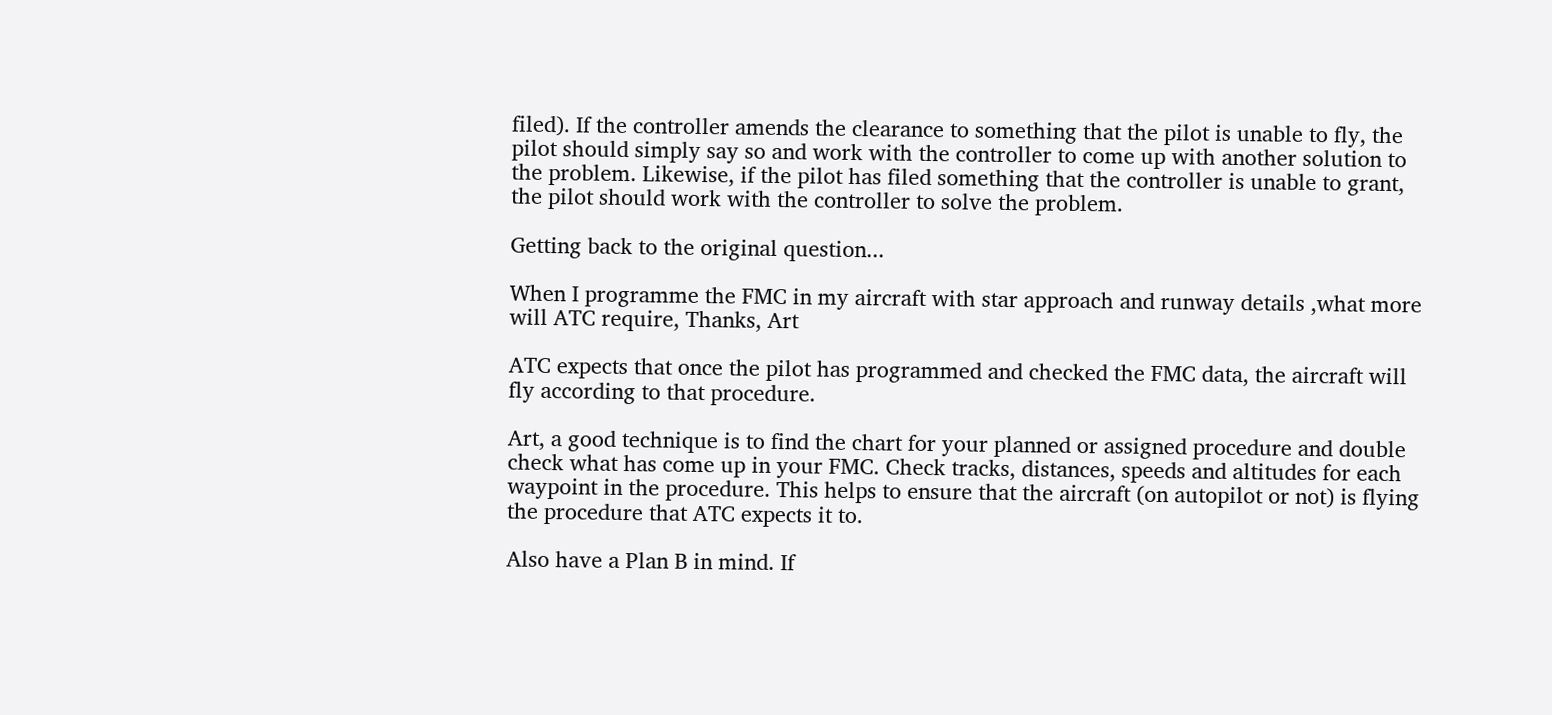filed). If the controller amends the clearance to something that the pilot is unable to fly, the pilot should simply say so and work with the controller to come up with another solution to the problem. Likewise, if the pilot has filed something that the controller is unable to grant, the pilot should work with the controller to solve the problem.

Getting back to the original question...

When I programme the FMC in my aircraft with star approach and runway details ,what more will ATC require, Thanks, Art

ATC expects that once the pilot has programmed and checked the FMC data, the aircraft will fly according to that procedure.

Art, a good technique is to find the chart for your planned or assigned procedure and double check what has come up in your FMC. Check tracks, distances, speeds and altitudes for each waypoint in the procedure. This helps to ensure that the aircraft (on autopilot or not) is flying the procedure that ATC expects it to.

Also have a Plan B in mind. If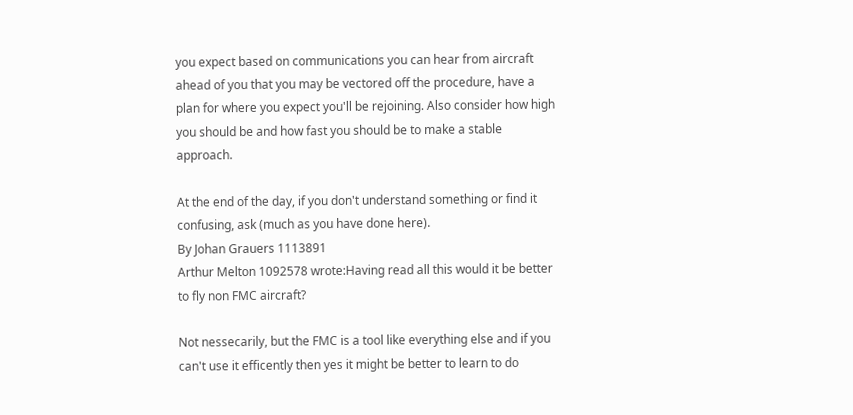you expect based on communications you can hear from aircraft ahead of you that you may be vectored off the procedure, have a plan for where you expect you'll be rejoining. Also consider how high you should be and how fast you should be to make a stable approach.

At the end of the day, if you don't understand something or find it confusing, ask (much as you have done here).
By Johan Grauers 1113891
Arthur Melton 1092578 wrote:Having read all this would it be better to fly non FMC aircraft?

Not nessecarily, but the FMC is a tool like everything else and if you can't use it efficently then yes it might be better to learn to do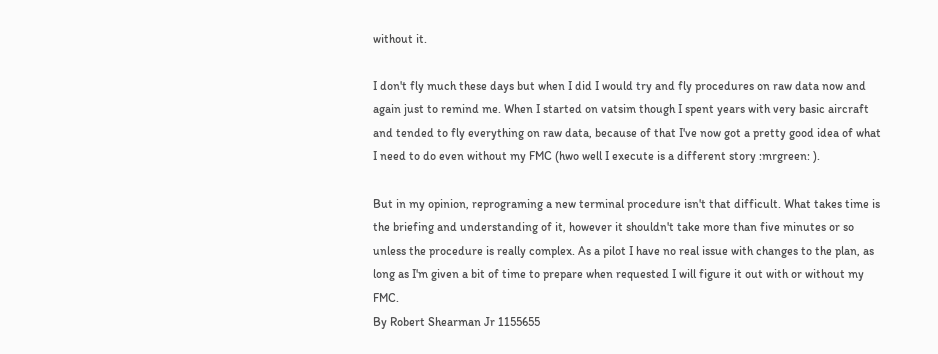without it.

I don't fly much these days but when I did I would try and fly procedures on raw data now and again just to remind me. When I started on vatsim though I spent years with very basic aircraft and tended to fly everything on raw data, because of that I've now got a pretty good idea of what I need to do even without my FMC (hwo well I execute is a different story :mrgreen: ).

But in my opinion, reprograming a new terminal procedure isn't that difficult. What takes time is the briefing and understanding of it, however it shouldn't take more than five minutes or so unless the procedure is really complex. As a pilot I have no real issue with changes to the plan, as long as I'm given a bit of time to prepare when requested I will figure it out with or without my FMC.
By Robert Shearman Jr 1155655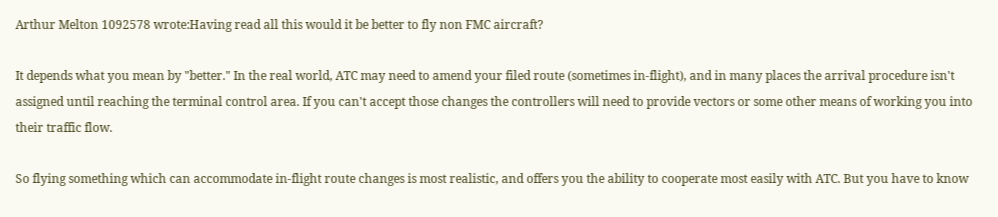Arthur Melton 1092578 wrote:Having read all this would it be better to fly non FMC aircraft?

It depends what you mean by "better." In the real world, ATC may need to amend your filed route (sometimes in-flight), and in many places the arrival procedure isn't assigned until reaching the terminal control area. If you can't accept those changes the controllers will need to provide vectors or some other means of working you into their traffic flow.

So flying something which can accommodate in-flight route changes is most realistic, and offers you the ability to cooperate most easily with ATC. But you have to know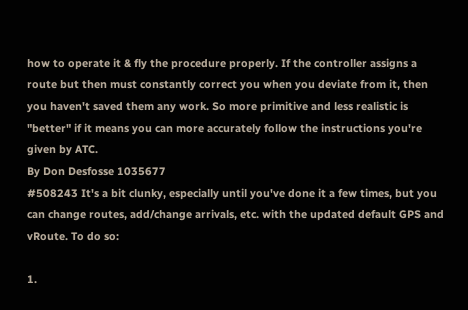how to operate it & fly the procedure properly. If the controller assigns a route but then must constantly correct you when you deviate from it, then you haven't saved them any work. So more primitive and less realistic is "better" if it means you can more accurately follow the instructions you're given by ATC.
By Don Desfosse 1035677
#508243 It's a bit clunky, especially until you've done it a few times, but you can change routes, add/change arrivals, etc. with the updated default GPS and vRoute. To do so:

1.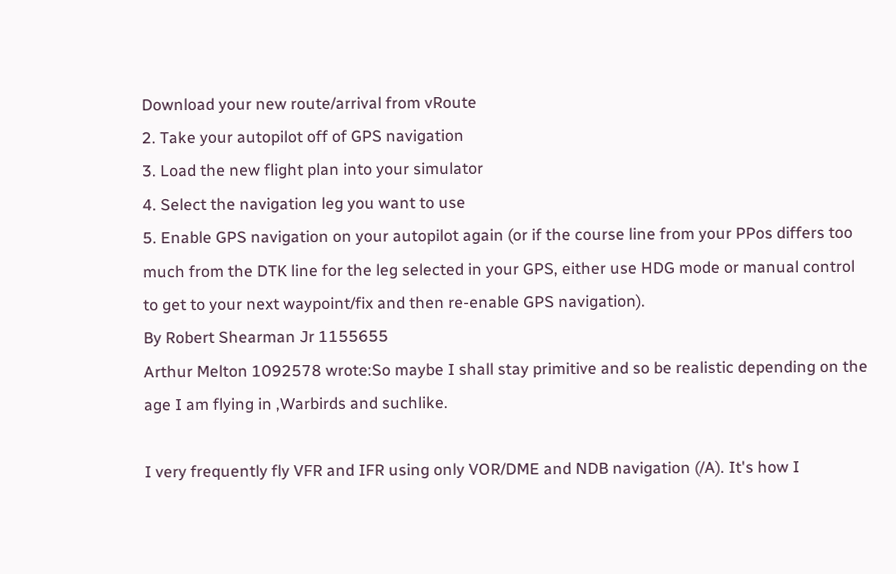Download your new route/arrival from vRoute
2. Take your autopilot off of GPS navigation
3. Load the new flight plan into your simulator
4. Select the navigation leg you want to use
5. Enable GPS navigation on your autopilot again (or if the course line from your PPos differs too much from the DTK line for the leg selected in your GPS, either use HDG mode or manual control to get to your next waypoint/fix and then re-enable GPS navigation).
By Robert Shearman Jr 1155655
Arthur Melton 1092578 wrote:So maybe I shall stay primitive and so be realistic depending on the age I am flying in ,Warbirds and suchlike.

I very frequently fly VFR and IFR using only VOR/DME and NDB navigation (/A). It's how I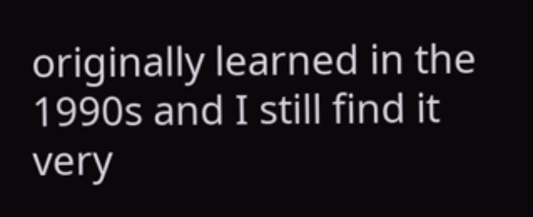originally learned in the 1990s and I still find it very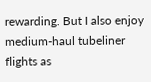rewarding. But I also enjoy medium-haul tubeliner flights as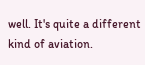well. It's quite a different kind of aviation.